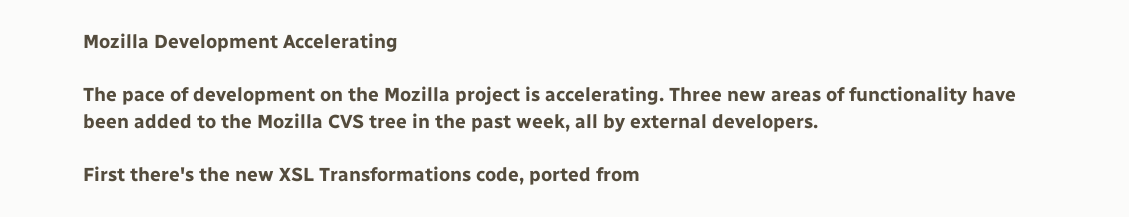Mozilla Development Accelerating

The pace of development on the Mozilla project is accelerating. Three new areas of functionality have been added to the Mozilla CVS tree in the past week, all by external developers.

First there's the new XSL Transformations code, ported from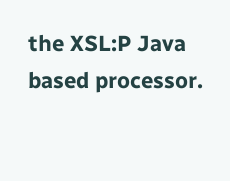the XSL:P Java based processor.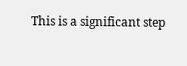This is a significant step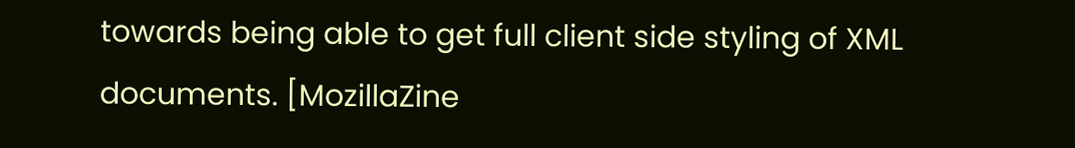towards being able to get full client side styling of XML documents. [MozillaZine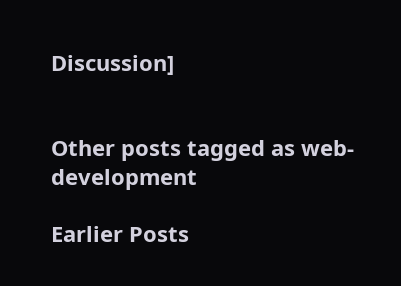Discussion]


Other posts tagged as web-development

Earlier Posts